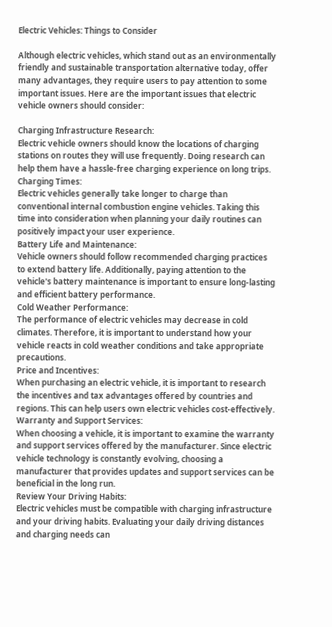Electric Vehicles: Things to Consider

Although electric vehicles, which stand out as an environmentally friendly and sustainable transportation alternative today, offer many advantages, they require users to pay attention to some important issues. Here are the important issues that electric vehicle owners should consider:

Charging Infrastructure Research:
Electric vehicle owners should know the locations of charging stations on routes they will use frequently. Doing research can help them have a hassle-free charging experience on long trips.
Charging Times:
Electric vehicles generally take longer to charge than conventional internal combustion engine vehicles. Taking this time into consideration when planning your daily routines can positively impact your user experience.
Battery Life and Maintenance:
Vehicle owners should follow recommended charging practices to extend battery life. Additionally, paying attention to the vehicle's battery maintenance is important to ensure long-lasting and efficient battery performance.
Cold Weather Performance:
The performance of electric vehicles may decrease in cold climates. Therefore, it is important to understand how your vehicle reacts in cold weather conditions and take appropriate precautions.
Price and Incentives:
When purchasing an electric vehicle, it is important to research the incentives and tax advantages offered by countries and regions. This can help users own electric vehicles cost-effectively.
Warranty and Support Services:
When choosing a vehicle, it is important to examine the warranty and support services offered by the manufacturer. Since electric vehicle technology is constantly evolving, choosing a manufacturer that provides updates and support services can be beneficial in the long run.
Review Your Driving Habits:
Electric vehicles must be compatible with charging infrastructure and your driving habits. Evaluating your daily driving distances and charging needs can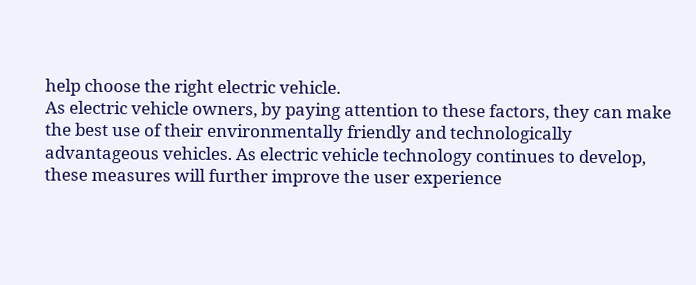help choose the right electric vehicle.
As electric vehicle owners, by paying attention to these factors, they can make the best use of their environmentally friendly and technologically advantageous vehicles. As electric vehicle technology continues to develop, these measures will further improve the user experience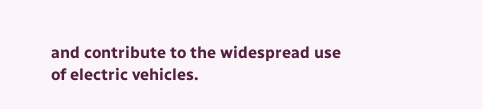and contribute to the widespread use of electric vehicles.